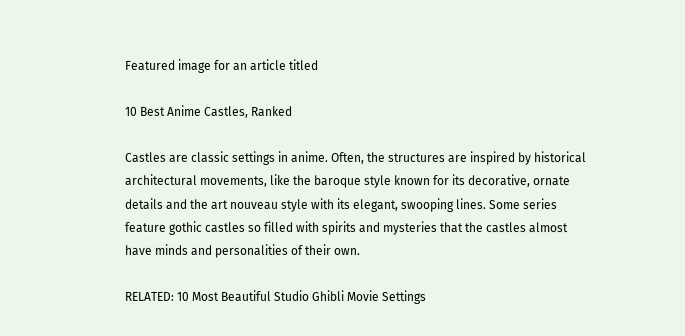Featured image for an article titled

10 Best Anime Castles, Ranked

Castles are classic settings in anime. Often, the structures are inspired by historical architectural movements, like the baroque style known for its decorative, ornate details and the art nouveau style with its elegant, swooping lines. Some series feature gothic castles so filled with spirits and mysteries that the castles almost have minds and personalities of their own.

RELATED: 10 Most Beautiful Studio Ghibli Movie Settings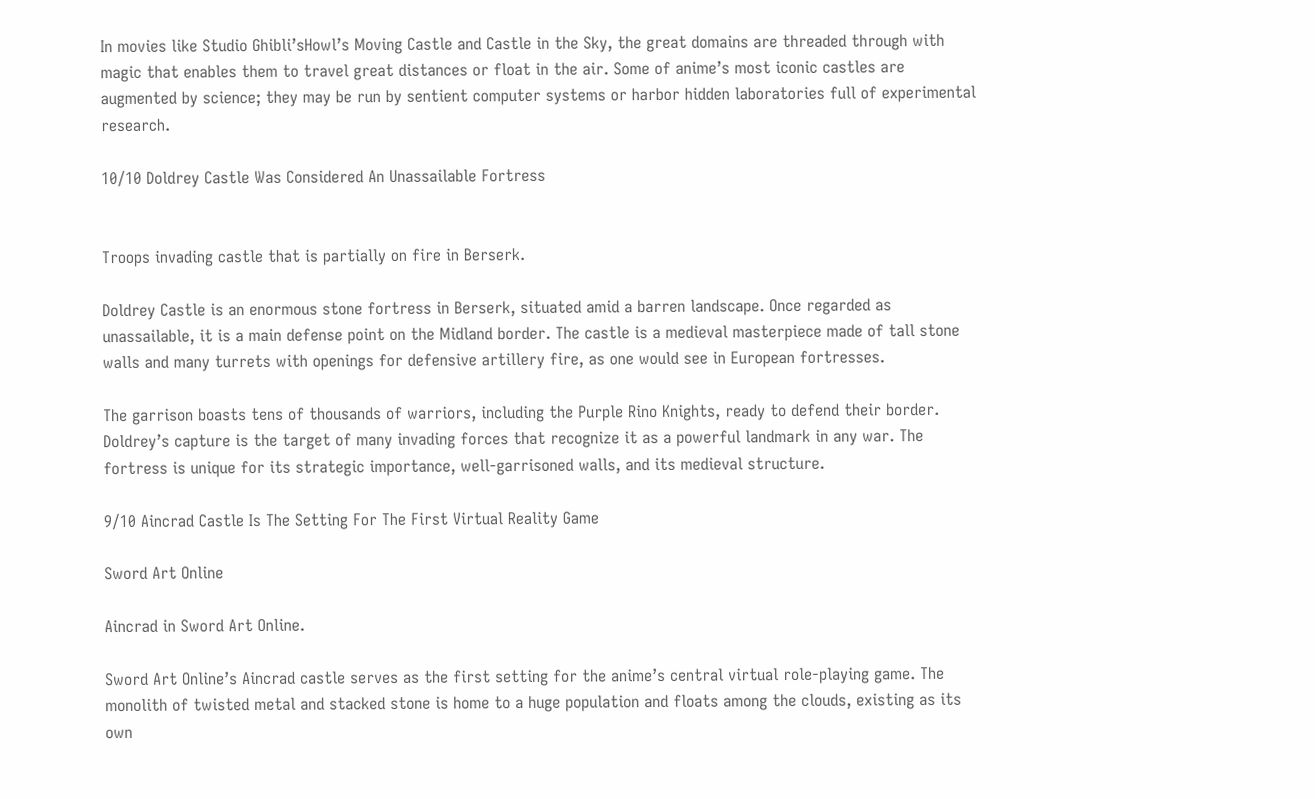In movies like Studio Ghibli’sHowl’s Moving Castle and Castle in the Sky, the great domains are threaded through with magic that enables them to travel great distances or float in the air. Some of anime’s most iconic castles are augmented by science; they may be run by sentient computer systems or harbor hidden laboratories full of experimental research.

10/10 Doldrey Castle Was Considered An Unassailable Fortress


Troops invading castle that is partially on fire in Berserk.

Doldrey Castle is an enormous stone fortress in Berserk, situated amid a barren landscape. Once regarded as unassailable, it is a main defense point on the Midland border. The castle is a medieval masterpiece made of tall stone walls and many turrets with openings for defensive artillery fire, as one would see in European fortresses.

The garrison boasts tens of thousands of warriors, including the Purple Rino Knights, ready to defend their border. Doldrey’s capture is the target of many invading forces that recognize it as a powerful landmark in any war. The fortress is unique for its strategic importance, well-garrisoned walls, and its medieval structure.

9/10 Aincrad Castle Is The Setting For The First Virtual Reality Game

Sword Art Online

Aincrad in Sword Art Online.

Sword Art Online’s Aincrad castle serves as the first setting for the anime’s central virtual role-playing game. The monolith of twisted metal and stacked stone is home to a huge population and floats among the clouds, existing as its own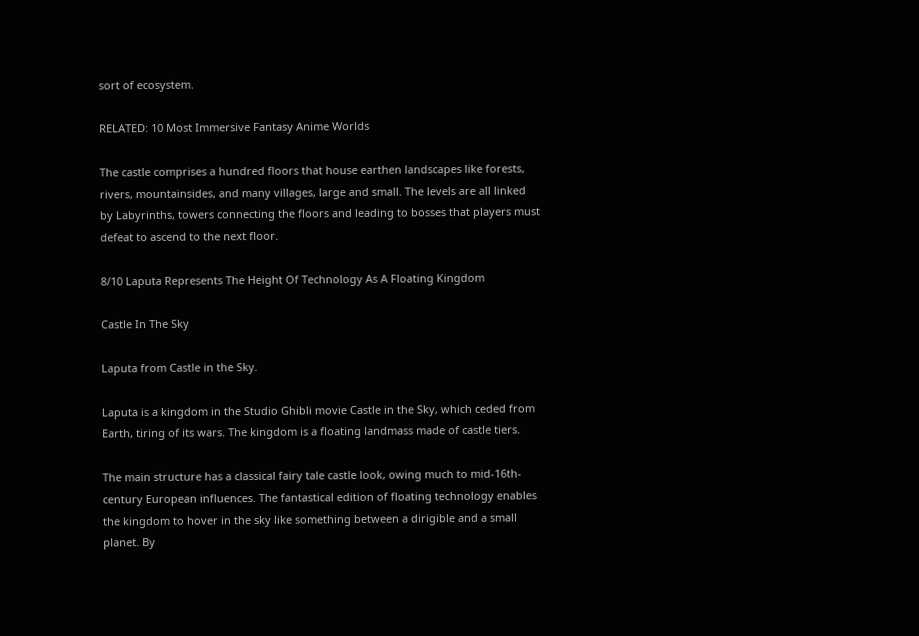sort of ecosystem.

RELATED: 10 Most Immersive Fantasy Anime Worlds

The castle comprises a hundred floors that house earthen landscapes like forests, rivers, mountainsides, and many villages, large and small. The levels are all linked by Labyrinths, towers connecting the floors and leading to bosses that players must defeat to ascend to the next floor.

8/10 Laputa Represents The Height Of Technology As A Floating Kingdom

Castle In The Sky

Laputa from Castle in the Sky.

Laputa is a kingdom in the Studio Ghibli movie Castle in the Sky, which ceded from Earth, tiring of its wars. The kingdom is a floating landmass made of castle tiers.

The main structure has a classical fairy tale castle look, owing much to mid-16th-century European influences. The fantastical edition of floating technology enables the kingdom to hover in the sky like something between a dirigible and a small planet. By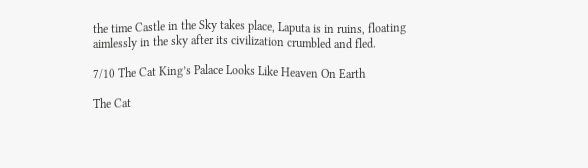the time Castle in the Sky takes place, Laputa is in ruins, floating aimlessly in the sky after its civilization crumbled and fled.

7/10 The Cat King’s Palace Looks Like Heaven On Earth

The Cat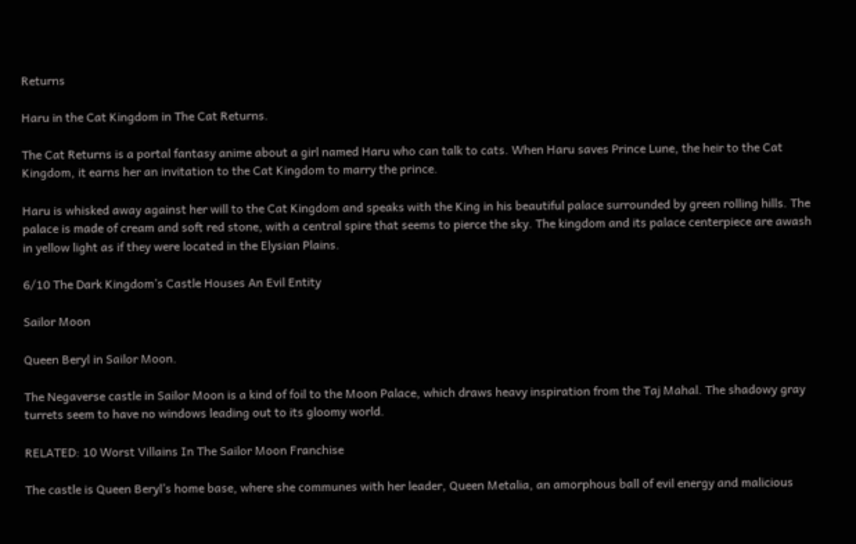Returns

Haru in the Cat Kingdom in The Cat Returns.

The Cat Returns is a portal fantasy anime about a girl named Haru who can talk to cats. When Haru saves Prince Lune, the heir to the Cat Kingdom, it earns her an invitation to the Cat Kingdom to marry the prince.

Haru is whisked away against her will to the Cat Kingdom and speaks with the King in his beautiful palace surrounded by green rolling hills. The palace is made of cream and soft red stone, with a central spire that seems to pierce the sky. The kingdom and its palace centerpiece are awash in yellow light as if they were located in the Elysian Plains.

6/10 The Dark Kingdom’s Castle Houses An Evil Entity

Sailor Moon

Queen Beryl in Sailor Moon.

The Negaverse castle in Sailor Moon is a kind of foil to the Moon Palace, which draws heavy inspiration from the Taj Mahal. The shadowy gray turrets seem to have no windows leading out to its gloomy world.

RELATED: 10 Worst Villains In The Sailor Moon Franchise

The castle is Queen Beryl’s home base, where she communes with her leader, Queen Metalia, an amorphous ball of evil energy and malicious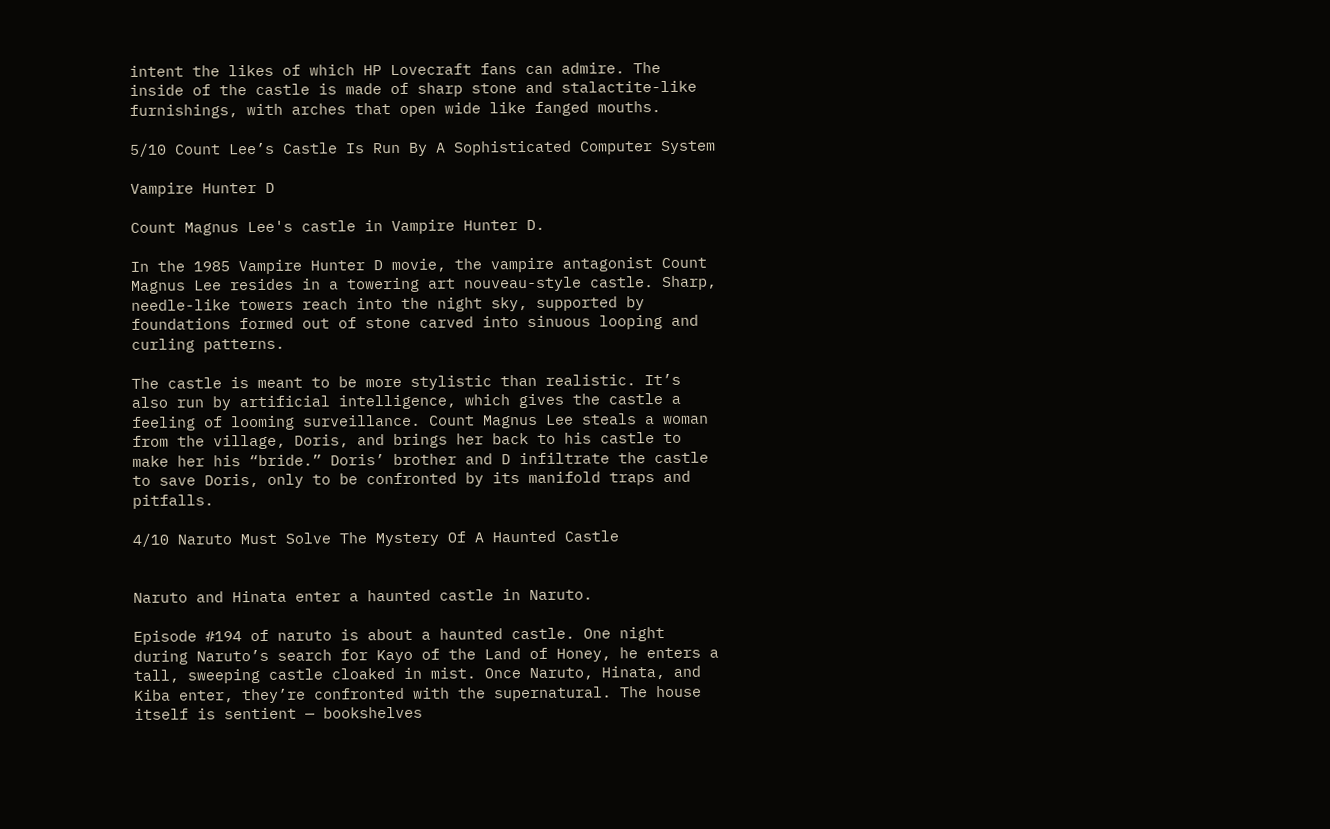intent the likes of which HP Lovecraft fans can admire. The inside of the castle is made of sharp stone and stalactite-like furnishings, with arches that open wide like fanged mouths.

5/10 Count Lee’s Castle Is Run By A Sophisticated Computer System

Vampire Hunter D

Count Magnus Lee's castle in Vampire Hunter D.

In the 1985 Vampire Hunter D movie, the vampire antagonist Count Magnus Lee resides in a towering art nouveau-style castle. Sharp, needle-like towers reach into the night sky, supported by foundations formed out of stone carved into sinuous looping and curling patterns.

The castle is meant to be more stylistic than realistic. It’s also run by artificial intelligence, which gives the castle a feeling of looming surveillance. Count Magnus Lee steals a woman from the village, Doris, and brings her back to his castle to make her his “bride.” Doris’ brother and D infiltrate the castle to save Doris, only to be confronted by its manifold traps and pitfalls.

4/10 Naruto Must Solve The Mystery Of A Haunted Castle


Naruto and Hinata enter a haunted castle in Naruto.

Episode #194 of naruto is about a haunted castle. One night during Naruto’s search for Kayo of the Land of Honey, he enters a tall, sweeping castle cloaked in mist. Once Naruto, Hinata, and Kiba enter, they’re confronted with the supernatural. The house itself is sentient — bookshelves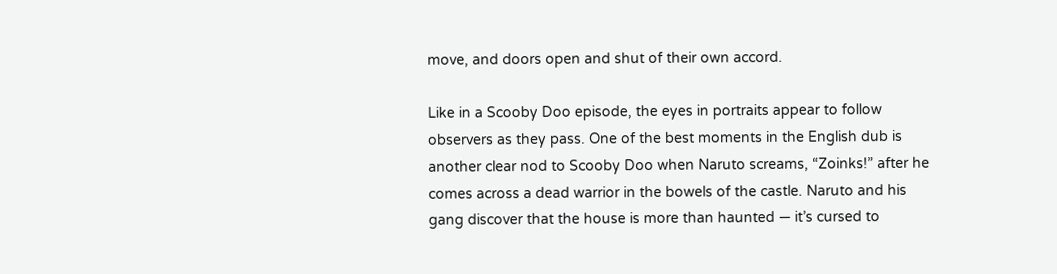move, and doors open and shut of their own accord.

Like in a Scooby Doo episode, the eyes in portraits appear to follow observers as they pass. One of the best moments in the English dub is another clear nod to Scooby Doo when Naruto screams, “Zoinks!” after he comes across a dead warrior in the bowels of the castle. Naruto and his gang discover that the house is more than haunted — it’s cursed to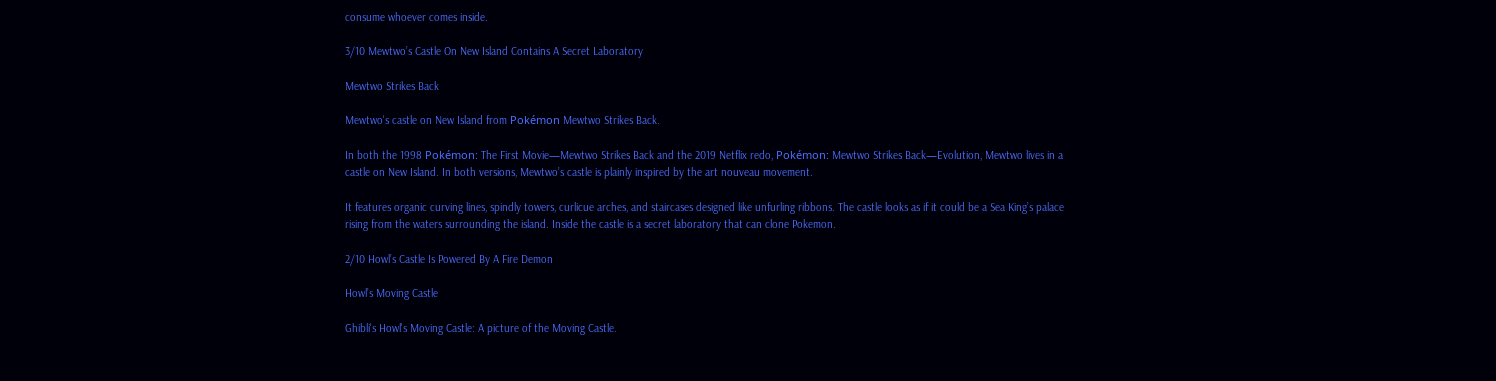consume whoever comes inside.

3/10 Mewtwo’s Castle On New Island Contains A Secret Laboratory

Mewtwo Strikes Back

Mewtwo's castle on New Island from Pokémon Mewtwo Strikes Back.

In both the 1998 Pokémon: The First Movie—Mewtwo Strikes Back and the 2019 Netflix redo, Pokémon: Mewtwo Strikes Back—Evolution, Mewtwo lives in a castle on New Island. In both versions, Mewtwo’s castle is plainly inspired by the art nouveau movement.

It features organic curving lines, spindly towers, curlicue arches, and staircases designed like unfurling ribbons. The castle looks as if it could be a Sea King’s palace rising from the waters surrounding the island. Inside the castle is a secret laboratory that can clone Pokemon.

2/10 Howl’s Castle Is Powered By A Fire Demon

Howl’s Moving Castle

Ghibli's Howl's Moving Castle: A picture of the Moving Castle.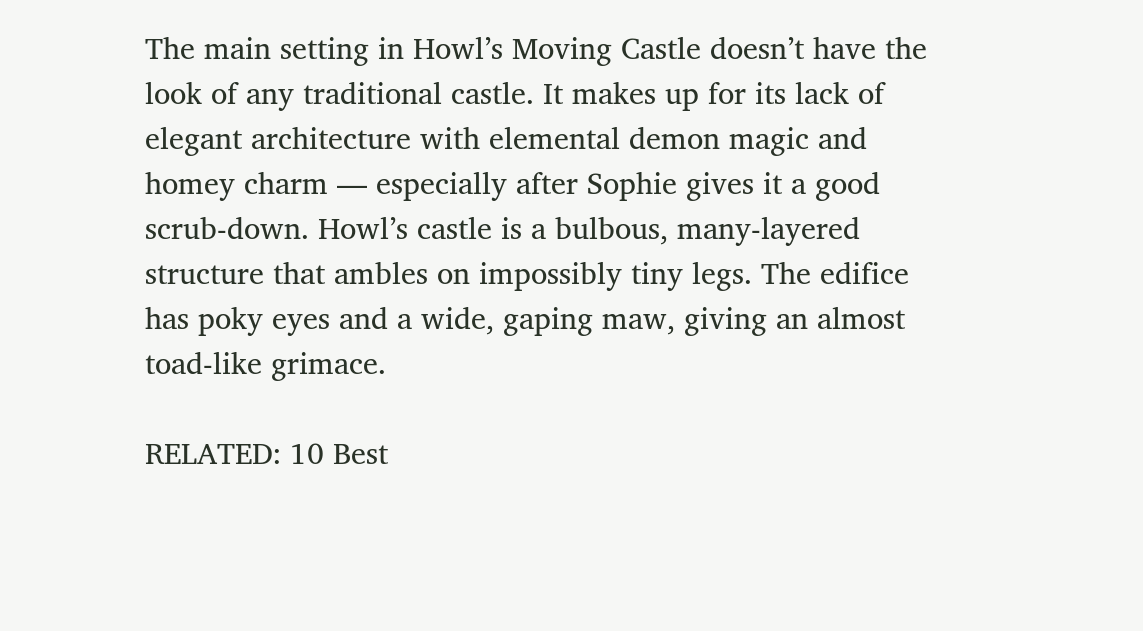The main setting in Howl’s Moving Castle doesn’t have the look of any traditional castle. It makes up for its lack of elegant architecture with elemental demon magic and homey charm — especially after Sophie gives it a good scrub-down. Howl’s castle is a bulbous, many-layered structure that ambles on impossibly tiny legs. The edifice has poky eyes and a wide, gaping maw, giving an almost toad-like grimace.

RELATED: 10 Best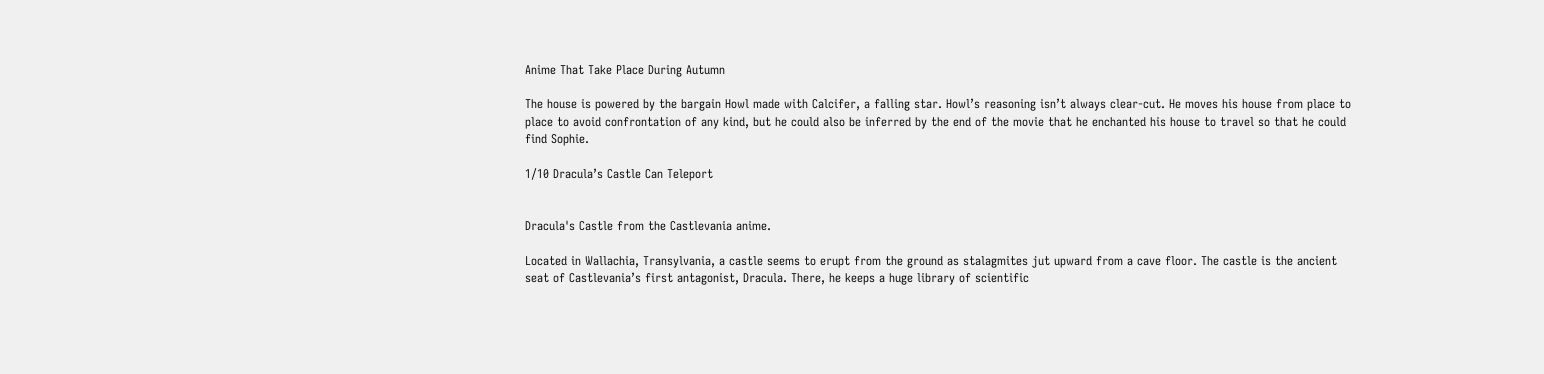Anime That Take Place During Autumn

The house is powered by the bargain Howl made with Calcifer, a falling star. Howl’s reasoning isn’t always clear-cut. He moves his house from place to place to avoid confrontation of any kind, but he could also be inferred by the end of the movie that he enchanted his house to travel so that he could find Sophie.

1/10 Dracula’s Castle Can Teleport


Dracula's Castle from the Castlevania anime.

Located in Wallachia, Transylvania, a castle seems to erupt from the ground as stalagmites jut upward from a cave floor. The castle is the ancient seat of Castlevania’s first antagonist, Dracula. There, he keeps a huge library of scientific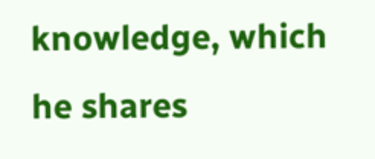knowledge, which he shares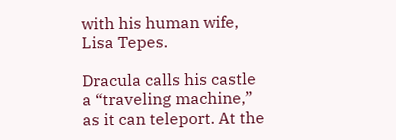with his human wife, Lisa Tepes.

Dracula calls his castle a “traveling machine,” as it can teleport. At the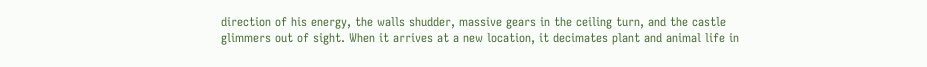direction of his energy, the walls shudder, massive gears in the ceiling turn, and the castle glimmers out of sight. When it arrives at a new location, it decimates plant and animal life in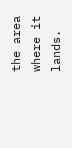the area where it lands.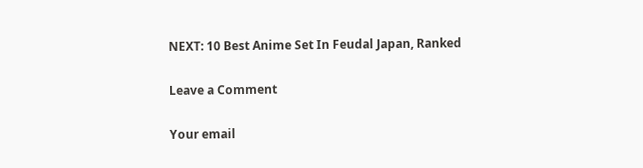NEXT: 10 Best Anime Set In Feudal Japan, Ranked

Leave a Comment

Your email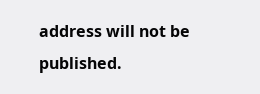address will not be published.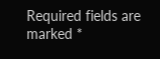Required fields are marked *